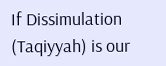If Dissimulation (Taqiyyah) is our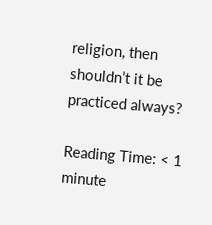religion, then shouldn’t it be practiced always?

Reading Time: < 1 minute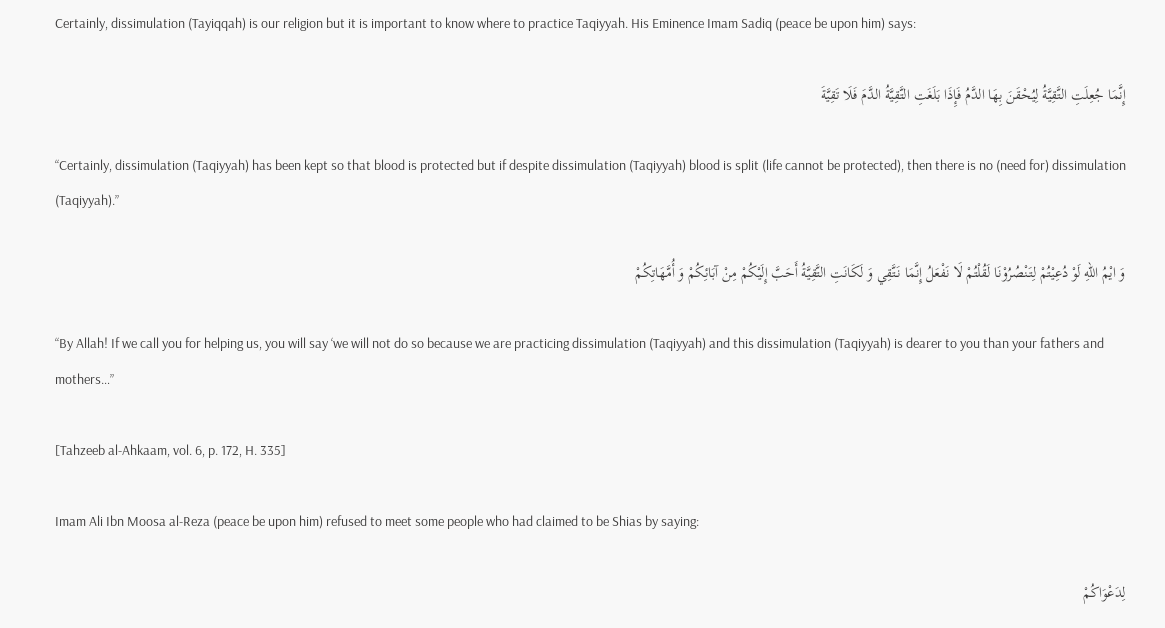Certainly, dissimulation (Tayiqqah) is our religion but it is important to know where to practice Taqiyyah. His Eminence Imam Sadiq (peace be upon him) says:

إِنَّمَا جُعِلَتِ التَّقِيَّةُ لِيُحْقَنَ بِهَا الدَّمُ فَإِذَا بَلَغَتِ التَّقِيَّةُ الدَّمَ فَلَا تَقِيَّةَ

“Certainly, dissimulation (Taqiyyah) has been kept so that blood is protected but if despite dissimulation (Taqiyyah) blood is split (life cannot be protected), then there is no (need for) dissimulation (Taqiyyah).”

وَ ايْمُ اللهِ لَوْ دُعِيْتُمْ لِتَنْصُرُوْنَا لَقُلْتُمْ لَا نَفْعَلُ إِنَّمَا نَتَّقِي وَ لَكَانَتِ التَّقِيَّةُ أَحَبَّ إِلَيْكُمْ مِنْ آبَائِكُمْ وَ أُمَّهَاتِكُمْ

“By Allah! If we call you for helping us, you will say ‘we will not do so because we are practicing dissimulation (Taqiyyah) and this dissimulation (Taqiyyah) is dearer to you than your fathers and mothers…”

[Tahzeeb al-Ahkaam, vol. 6, p. 172, H. 335]

Imam Ali Ibn Moosa al-Reza (peace be upon him) refused to meet some people who had claimed to be Shias by saying:

لِدَعْوَاكُمْ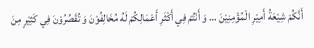أَنَّكُمْ شِيْعَةُ أَمِيْرِ الْمُؤْمِنِيْنَ … وَ أَنْتُمْ فِي أَكْثَرِ أَعْمَالِكُمْ لَهُ مُخَالِفُوْنَ وَ تُقَصِّرُوْنَ فِي كَثِيْرٍ مِنَ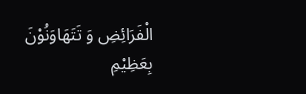الْفَرَائِضِ وَ تَتَهَاوَنُوْنَ بِعَظِيْمِ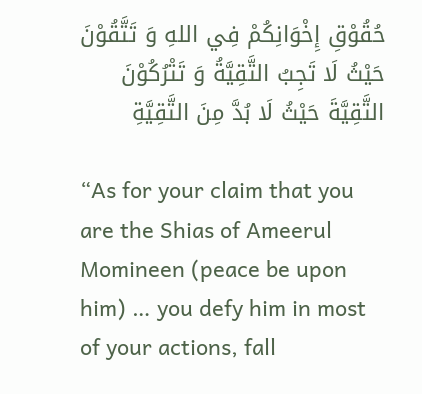حُقُوْقِ إِخْوَانِكُمْ فِي اللهِ وَ تَتَّقُوْنَ حَيْثُ لَا تَجِبُ التَّقِيَّةُ وَ تَتْرُكُوْنَ التَّقِيَّةَ حَيْثُ لَا بُدَّ مِنَ التَّقِيَّةِ

“As for your claim that you are the Shias of Ameerul Momineen (peace be upon him) … you defy him in most of your actions, fall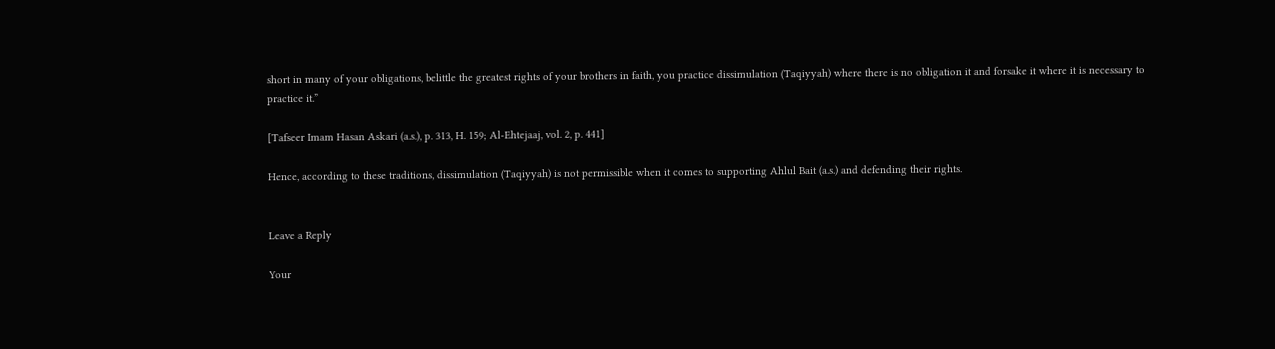short in many of your obligations, belittle the greatest rights of your brothers in faith, you practice dissimulation (Taqiyyah) where there is no obligation it and forsake it where it is necessary to practice it.”

[Tafseer Imam Hasan Askari (a.s.), p. 313, H. 159; Al-Ehtejaaj, vol. 2, p. 441]

Hence, according to these traditions, dissimulation (Taqiyyah) is not permissible when it comes to supporting Ahlul Bait (a.s.) and defending their rights.


Leave a Reply

Your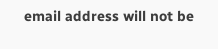email address will not be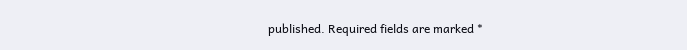published. Required fields are marked *